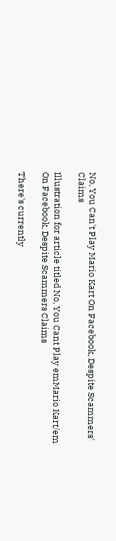No, You Can't Play Mario Kart On Facebook, Despite Scammers' Claims

Illustration for article titled No, You Cant Play emMario Kart/em On Facebook, Despite Scammers Claims

There's currently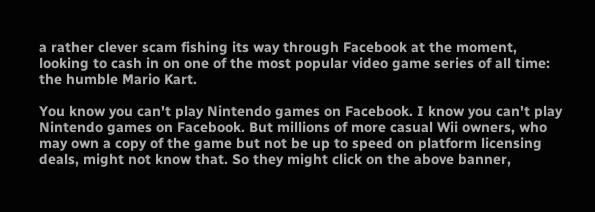a rather clever scam fishing its way through Facebook at the moment, looking to cash in on one of the most popular video game series of all time: the humble Mario Kart.

You know you can't play Nintendo games on Facebook. I know you can't play Nintendo games on Facebook. But millions of more casual Wii owners, who may own a copy of the game but not be up to speed on platform licensing deals, might not know that. So they might click on the above banner,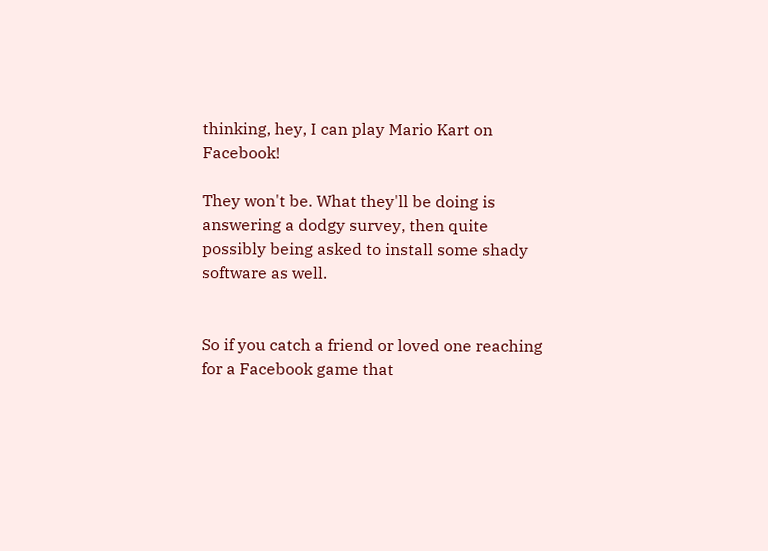thinking, hey, I can play Mario Kart on Facebook!

They won't be. What they'll be doing is answering a dodgy survey, then quite possibly being asked to install some shady software as well.


So if you catch a friend or loved one reaching for a Facebook game that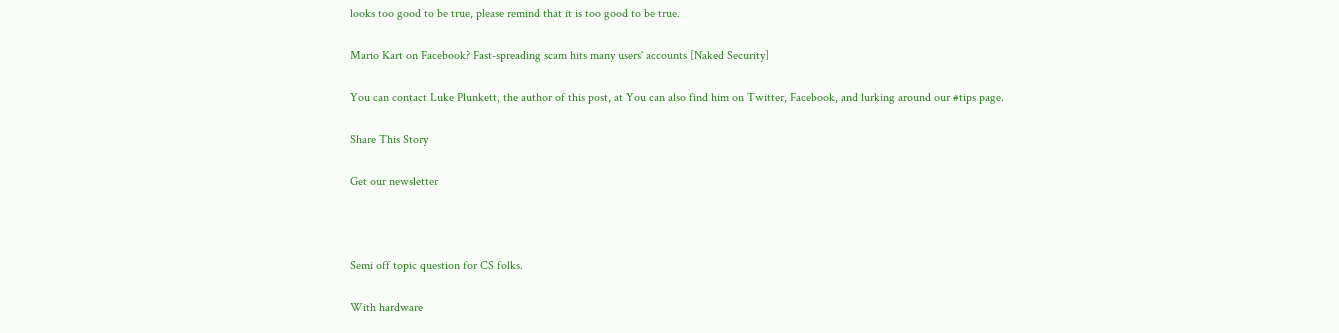looks too good to be true, please remind that it is too good to be true.

Mario Kart on Facebook? Fast-spreading scam hits many users' accounts [Naked Security]

You can contact Luke Plunkett, the author of this post, at You can also find him on Twitter, Facebook, and lurking around our #tips page.

Share This Story

Get our newsletter



Semi off topic question for CS folks.

With hardware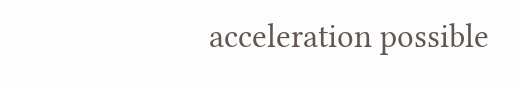acceleration possible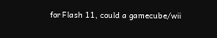for Flash 11, could a gamecube/wii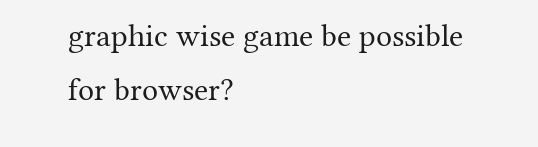graphic wise game be possible for browser?